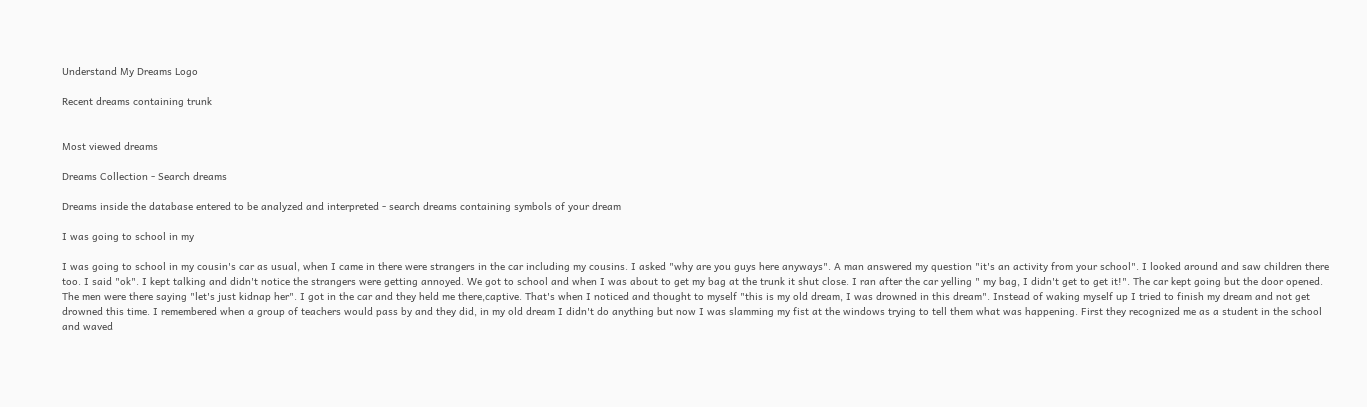Understand My Dreams Logo

Recent dreams containing trunk


Most viewed dreams

Dreams Collection - Search dreams

Dreams inside the database entered to be analyzed and interpreted - search dreams containing symbols of your dream

I was going to school in my

I was going to school in my cousin's car as usual, when I came in there were strangers in the car including my cousins. I asked "why are you guys here anyways". A man answered my question "it's an activity from your school". I looked around and saw children there too. I said "ok". I kept talking and didn't notice the strangers were getting annoyed. We got to school and when I was about to get my bag at the trunk it shut close. I ran after the car yelling " my bag, I didn't get to get it!". The car kept going but the door opened. The men were there saying "let's just kidnap her". I got in the car and they held me there,captive. That's when I noticed and thought to myself "this is my old dream, I was drowned in this dream". Instead of waking myself up I tried to finish my dream and not get drowned this time. I remembered when a group of teachers would pass by and they did, in my old dream I didn't do anything but now I was slamming my fist at the windows trying to tell them what was happening. First they recognized me as a student in the school and waved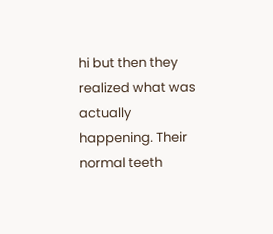hi but then they realized what was actually happening. Their normal teeth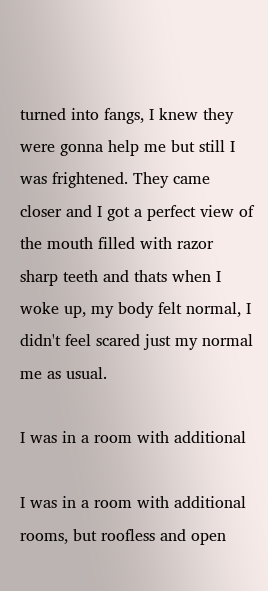turned into fangs, I knew they were gonna help me but still I was frightened. They came closer and I got a perfect view of the mouth filled with razor sharp teeth and thats when I woke up, my body felt normal, I didn't feel scared just my normal me as usual.

I was in a room with additional

I was in a room with additional rooms, but roofless and open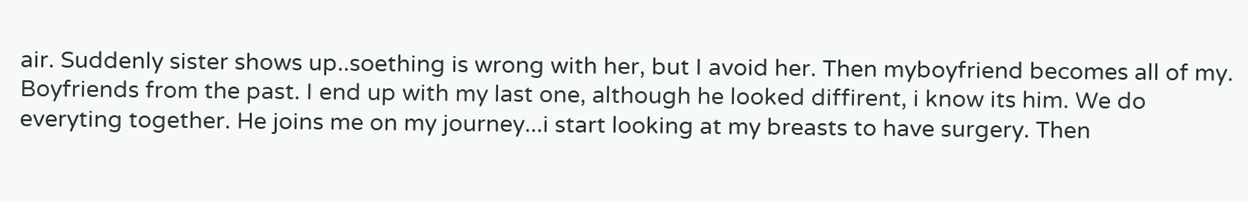air. Suddenly sister shows up..soething is wrong with her, but I avoid her. Then myboyfriend becomes all of my. Boyfriends from the past. I end up with my last one, although he looked diffirent, i know its him. We do everyting together. He joins me on my journey...i start looking at my breasts to have surgery. Then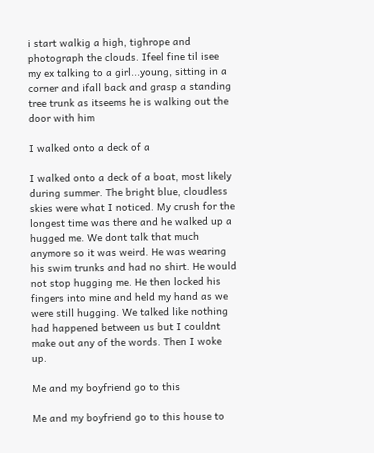i start walkig a high, tighrope and photograph the clouds. Ifeel fine til isee my ex talking to a girl...young, sitting in a corner and ifall back and grasp a standing tree trunk as itseems he is walking out the door with him

I walked onto a deck of a

I walked onto a deck of a boat, most likely during summer. The bright blue, cloudless skies were what I noticed. My crush for the longest time was there and he walked up a hugged me. We dont talk that much anymore so it was weird. He was wearing his swim trunks and had no shirt. He would not stop hugging me. He then locked his fingers into mine and held my hand as we were still hugging. We talked like nothing had happened between us but I couldnt make out any of the words. Then I woke up.

Me and my boyfriend go to this

Me and my boyfriend go to this house to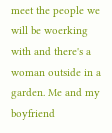meet the people we will be woerking with and there's a woman outside in a garden. Me and my boyfriend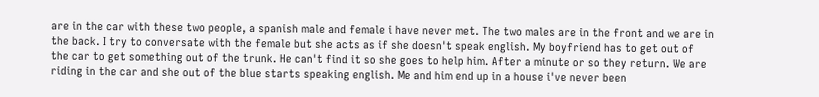are in the car with these two people, a spanish male and female i have never met. The two males are in the front and we are in the back. I try to conversate with the female but she acts as if she doesn't speak english. My boyfriend has to get out of the car to get something out of the trunk. He can't find it so she goes to help him. After a minute or so they return. We are riding in the car and she out of the blue starts speaking english. Me and him end up in a house i've never been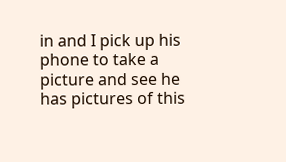in and I pick up his phone to take a picture and see he has pictures of this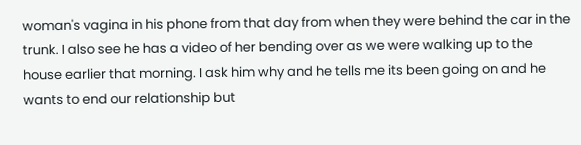woman's vagina in his phone from that day from when they were behind the car in the trunk. I also see he has a video of her bending over as we were walking up to the house earlier that morning. I ask him why and he tells me its been going on and he wants to end our relationship but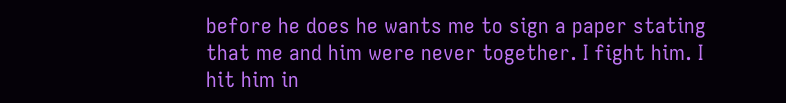before he does he wants me to sign a paper stating that me and him were never together. I fight him. I hit him in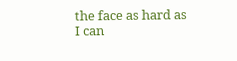the face as hard as I can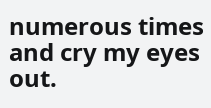numerous times and cry my eyes out.